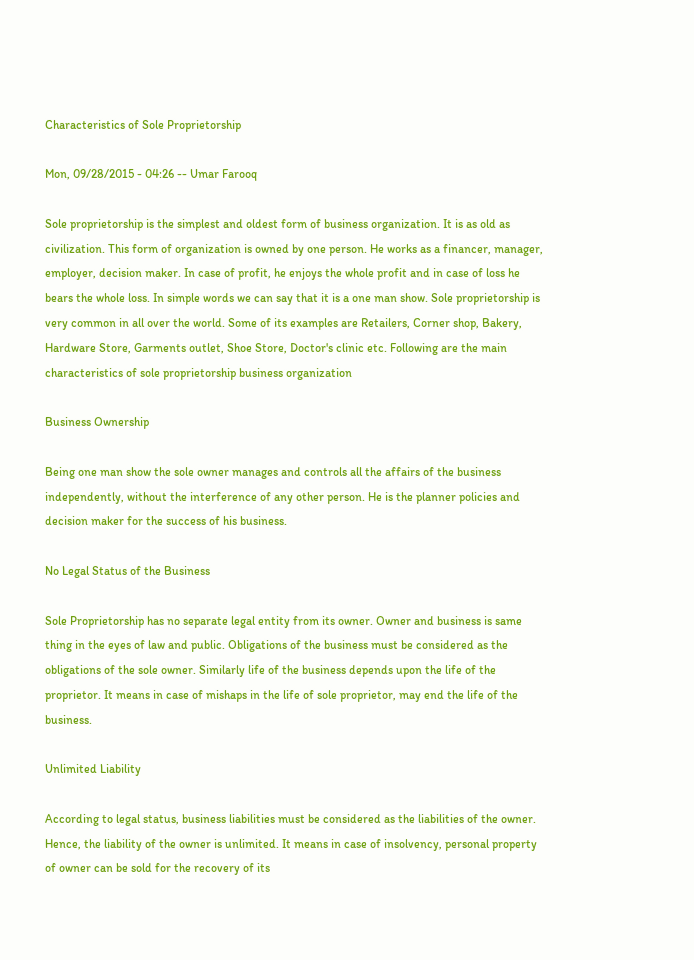Characteristics of Sole Proprietorship

Mon, 09/28/2015 - 04:26 -- Umar Farooq

Sole proprietorship is the simplest and oldest form of business organization. It is as old as civilization. This form of organization is owned by one person. He works as a financer, manager, employer, decision maker. In case of profit, he enjoys the whole profit and in case of loss he bears the whole loss. In simple words we can say that it is a one man show. Sole proprietorship is very common in all over the world. Some of its examples are Retailers, Corner shop, Bakery, Hardware Store, Garments outlet, Shoe Store, Doctor's clinic etc. Following are the main characteristics of sole proprietorship business organization

Business Ownership

Being one man show the sole owner manages and controls all the affairs of the business independently, without the interference of any other person. He is the planner policies and decision maker for the success of his business.

No Legal Status of the Business

Sole Proprietorship has no separate legal entity from its owner. Owner and business is same thing in the eyes of law and public. Obligations of the business must be considered as the obligations of the sole owner. Similarly life of the business depends upon the life of the proprietor. It means in case of mishaps in the life of sole proprietor, may end the life of the business.

Unlimited Liability

According to legal status, business liabilities must be considered as the liabilities of the owner. Hence, the liability of the owner is unlimited. It means in case of insolvency, personal property of owner can be sold for the recovery of its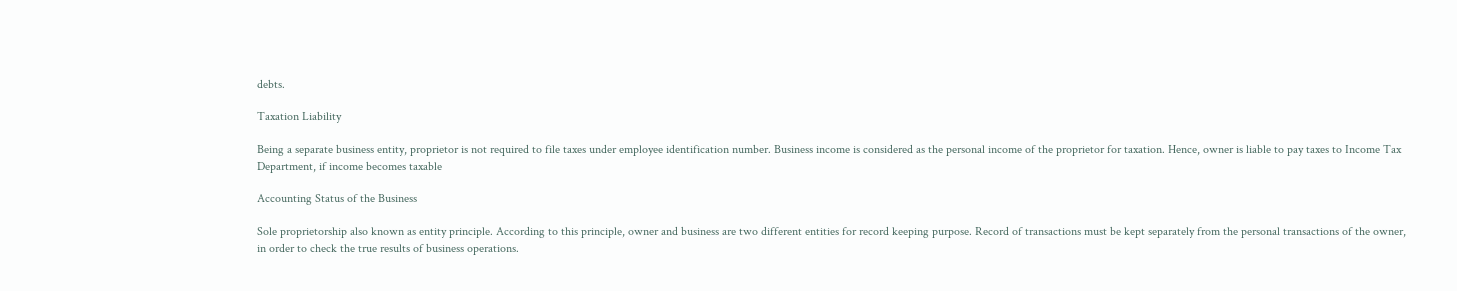debts.

Taxation Liability

Being a separate business entity, proprietor is not required to file taxes under employee identification number. Business income is considered as the personal income of the proprietor for taxation. Hence, owner is liable to pay taxes to Income Tax Department, if income becomes taxable

Accounting Status of the Business

Sole proprietorship also known as entity principle. According to this principle, owner and business are two different entities for record keeping purpose. Record of transactions must be kept separately from the personal transactions of the owner, in order to check the true results of business operations.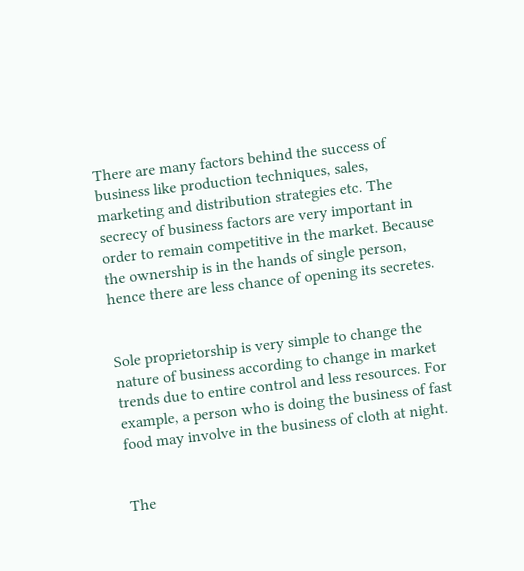There are many factors behind the success of business like production techniques, sales, marketing and distribution strategies etc. The secrecy of business factors are very important in order to remain competitive in the market. Because the ownership is in the hands of single person, hence there are less chance of opening its secretes.


Sole proprietorship is very simple to change the nature of business according to change in market trends due to entire control and less resources. For example, a person who is doing the business of fast food may involve in the business of cloth at night.


The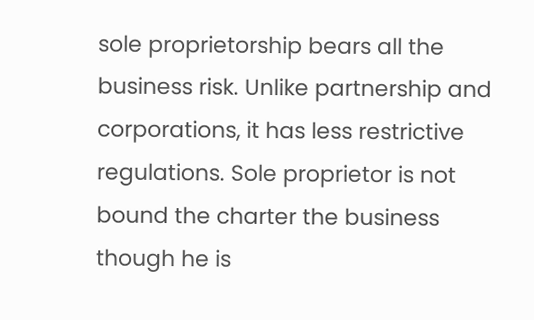sole proprietorship bears all the business risk. Unlike partnership and corporations, it has less restrictive regulations. Sole proprietor is not bound the charter the business though he is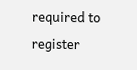required to register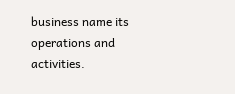business name its operations and activities.